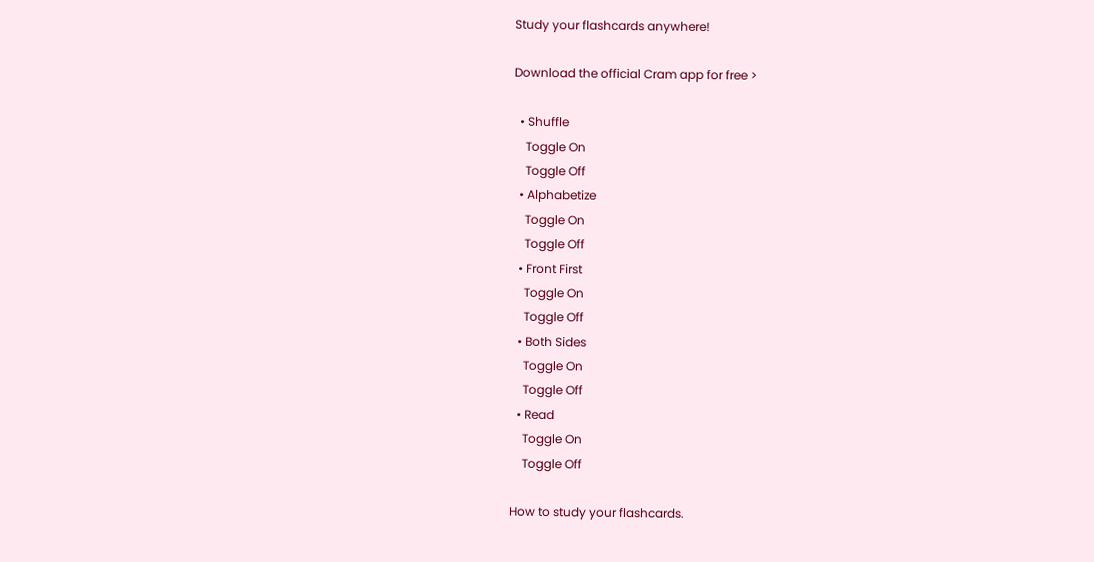Study your flashcards anywhere!

Download the official Cram app for free >

  • Shuffle
    Toggle On
    Toggle Off
  • Alphabetize
    Toggle On
    Toggle Off
  • Front First
    Toggle On
    Toggle Off
  • Both Sides
    Toggle On
    Toggle Off
  • Read
    Toggle On
    Toggle Off

How to study your flashcards.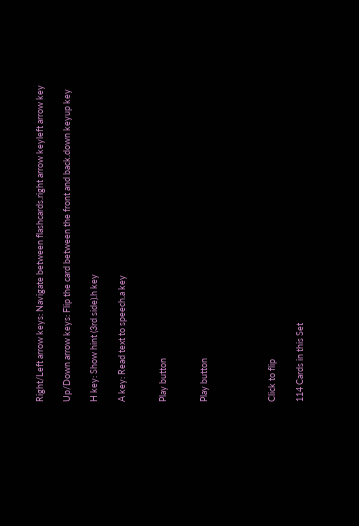Right/Left arrow keys: Navigate between flashcards.right arrow keyleft arrow key

Up/Down arrow keys: Flip the card between the front and back.down keyup key

H key: Show hint (3rd side).h key

A key: Read text to speech.a key


Play button


Play button




Click to flip

114 Cards in this Set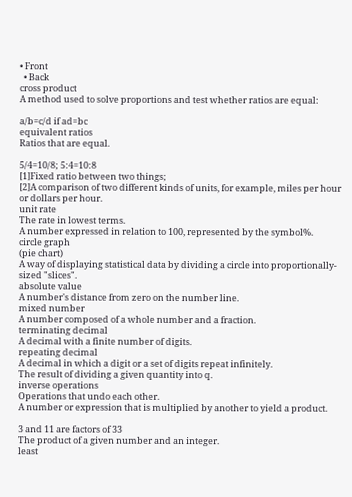• Front
  • Back
cross product
A method used to solve proportions and test whether ratios are equal:

a/b=c/d if ad=bc
equivalent ratios
Ratios that are equal.

5/4=10/8; 5:4=10:8
[1]Fixed ratio between two things;
[2]A comparison of two different kinds of units, for example, miles per hour or dollars per hour.
unit rate
The rate in lowest terms.
A number expressed in relation to 100, represented by the symbol%.
circle graph
(pie chart)
A way of displaying statistical data by dividing a circle into proportionally-sized "slices".
absolute value
A number's distance from zero on the number line.
mixed number
A number composed of a whole number and a fraction.
terminating decimal
A decimal with a finite number of digits.
repeating decimal
A decimal in which a digit or a set of digits repeat infinitely.
The result of dividing a given quantity into q.
inverse operations
Operations that undo each other.
A number or expression that is multiplied by another to yield a product.

3 and 11 are factors of 33
The product of a given number and an integer.
least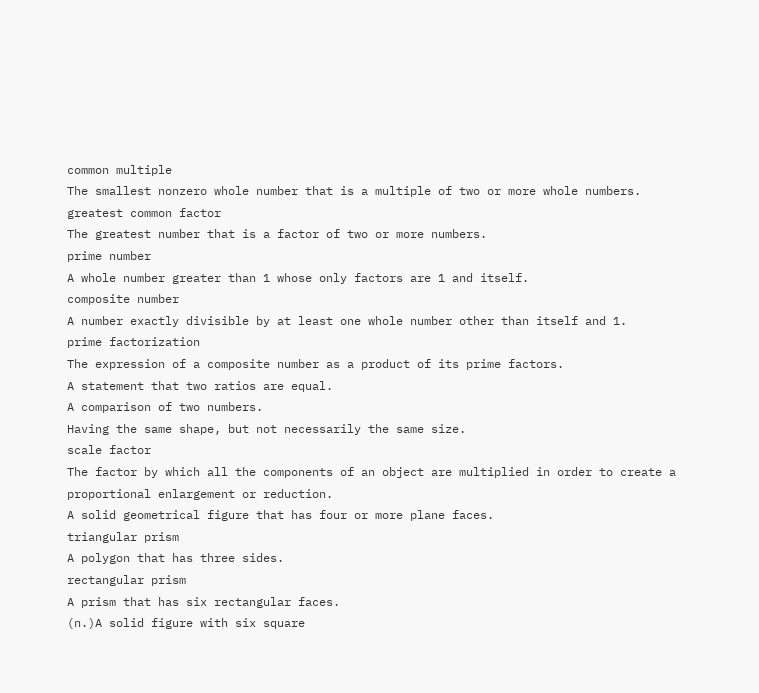common multiple
The smallest nonzero whole number that is a multiple of two or more whole numbers.
greatest common factor
The greatest number that is a factor of two or more numbers.
prime number
A whole number greater than 1 whose only factors are 1 and itself.
composite number
A number exactly divisible by at least one whole number other than itself and 1.
prime factorization
The expression of a composite number as a product of its prime factors.
A statement that two ratios are equal.
A comparison of two numbers.
Having the same shape, but not necessarily the same size.
scale factor
The factor by which all the components of an object are multiplied in order to create a proportional enlargement or reduction.
A solid geometrical figure that has four or more plane faces.
triangular prism
A polygon that has three sides.
rectangular prism
A prism that has six rectangular faces.
(n.)A solid figure with six square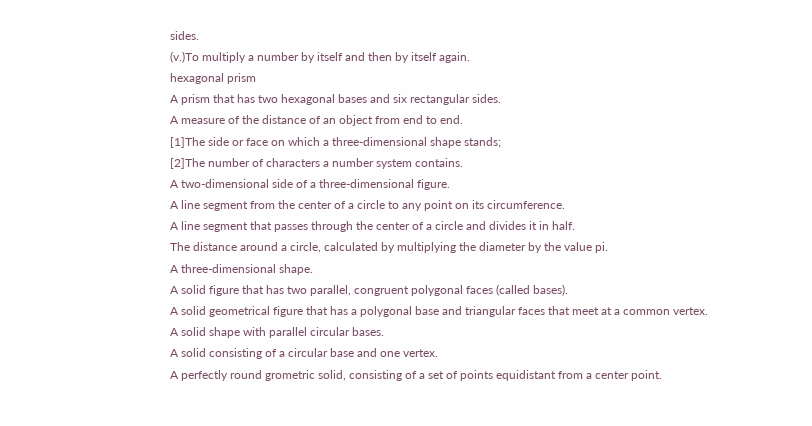sides.
(v.)To multiply a number by itself and then by itself again.
hexagonal prism
A prism that has two hexagonal bases and six rectangular sides.
A measure of the distance of an object from end to end.
[1]The side or face on which a three-dimensional shape stands;
[2]The number of characters a number system contains.
A two-dimensional side of a three-dimensional figure.
A line segment from the center of a circle to any point on its circumference.
A line segment that passes through the center of a circle and divides it in half.
The distance around a circle, calculated by multiplying the diameter by the value pi.
A three-dimensional shape.
A solid figure that has two parallel, congruent polygonal faces (called bases).
A solid geometrical figure that has a polygonal base and triangular faces that meet at a common vertex.
A solid shape with parallel circular bases.
A solid consisting of a circular base and one vertex.
A perfectly round grometric solid, consisting of a set of points equidistant from a center point.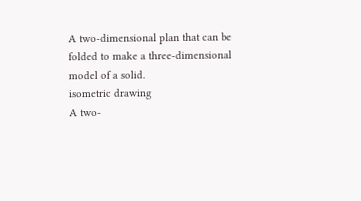A two-dimensional plan that can be folded to make a three-dimensional model of a solid.
isometric drawing
A two-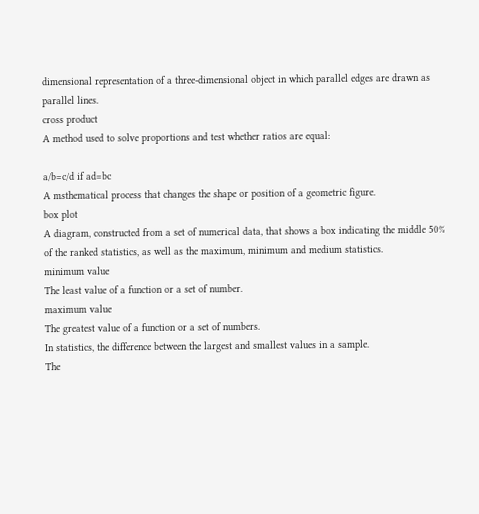dimensional representation of a three-dimensional object in which parallel edges are drawn as parallel lines.
cross product
A method used to solve proportions and test whether ratios are equal:

a/b=c/d if ad=bc
A msthematical process that changes the shape or position of a geometric figure.
box plot
A diagram, constructed from a set of numerical data, that shows a box indicating the middle 50% of the ranked statistics, as well as the maximum, minimum and medium statistics.
minimum value
The least value of a function or a set of number.
maximum value
The greatest value of a function or a set of numbers.
In statistics, the difference between the largest and smallest values in a sample.
The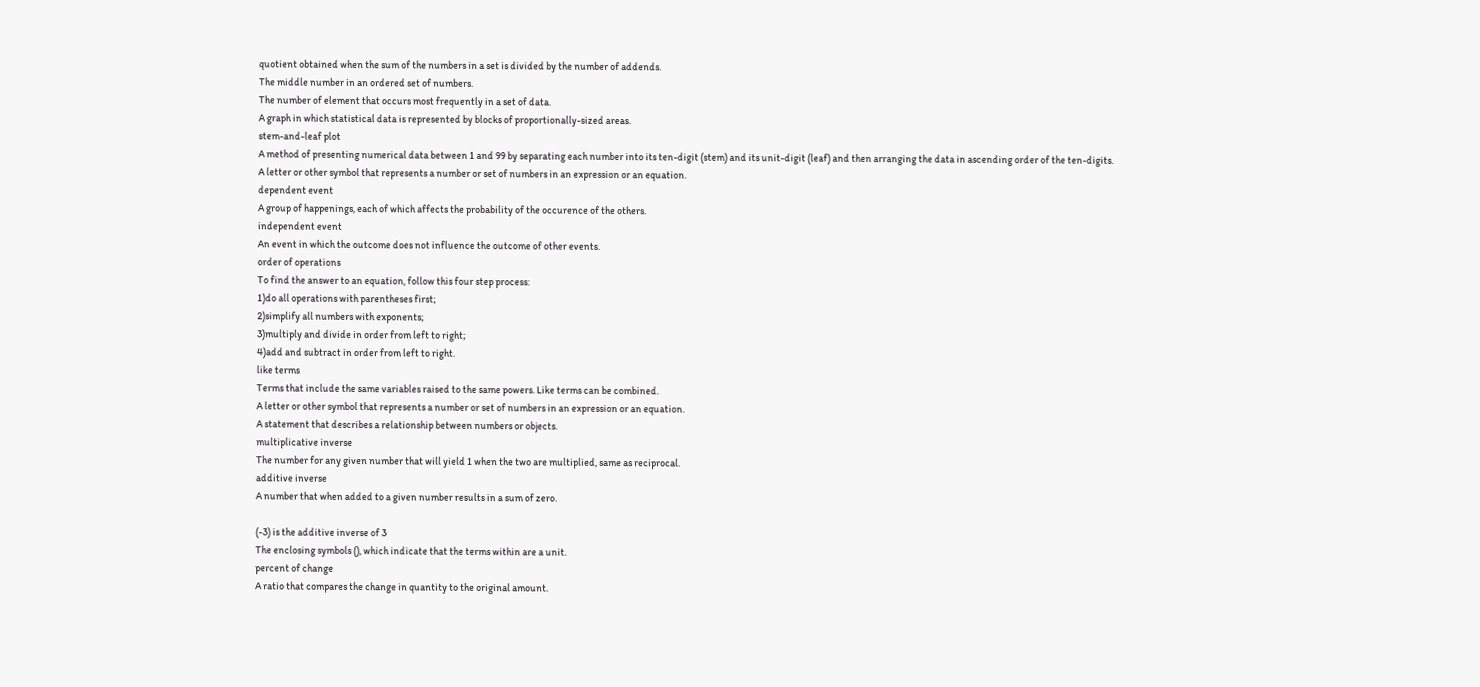quotient obtained when the sum of the numbers in a set is divided by the number of addends.
The middle number in an ordered set of numbers.
The number of element that occurs most frequently in a set of data.
A graph in which statistical data is represented by blocks of proportionally-sized areas.
stem-and-leaf plot
A method of presenting numerical data between 1 and 99 by separating each number into its ten-digit (stem) and its unit-digit (leaf) and then arranging the data in ascending order of the ten-digits.
A letter or other symbol that represents a number or set of numbers in an expression or an equation.
dependent event
A group of happenings, each of which affects the probability of the occurence of the others.
independent event
An event in which the outcome does not influence the outcome of other events.
order of operations
To find the answer to an equation, follow this four step process:
1)do all operations with parentheses first;
2)simplify all numbers with exponents;
3)multiply and divide in order from left to right;
4)add and subtract in order from left to right.
like terms
Terms that include the same variables raised to the same powers. Like terms can be combined.
A letter or other symbol that represents a number or set of numbers in an expression or an equation.
A statement that describes a relationship between numbers or objects.
multiplicative inverse
The number for any given number that will yield 1 when the two are multiplied, same as reciprocal.
additive inverse
A number that when added to a given number results in a sum of zero.

(-3) is the additive inverse of 3
The enclosing symbols (), which indicate that the terms within are a unit.
percent of change
A ratio that compares the change in quantity to the original amount.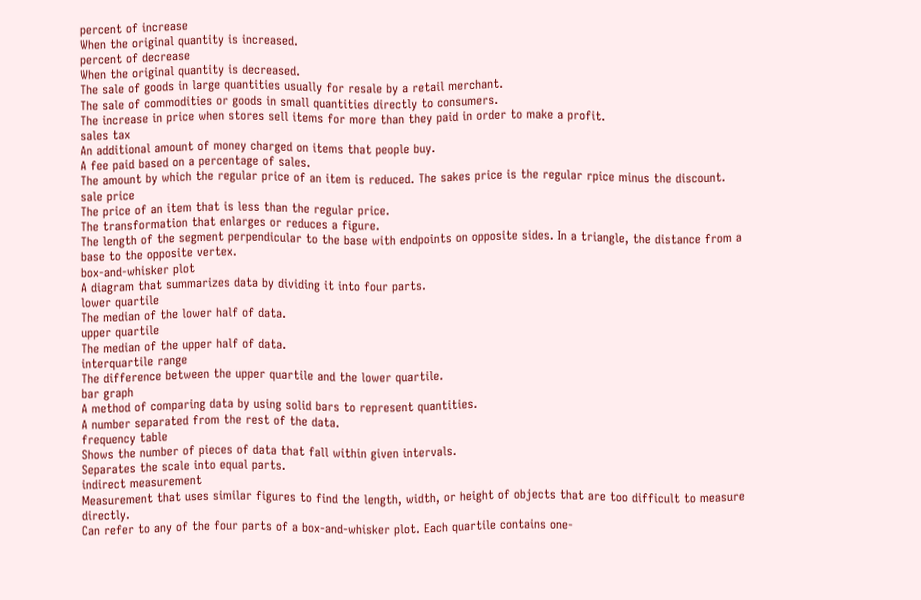percent of increase
When the original quantity is increased.
percent of decrease
When the original quantity is decreased.
The sale of goods in large quantities usually for resale by a retail merchant.
The sale of commodities or goods in small quantities directly to consumers.
The increase in price when stores sell items for more than they paid in order to make a profit.
sales tax
An additional amount of money charged on items that people buy.
A fee paid based on a percentage of sales.
The amount by which the regular price of an item is reduced. The sakes price is the regular rpice minus the discount.
sale price
The price of an item that is less than the regular price.
The transformation that enlarges or reduces a figure.
The length of the segment perpendicular to the base with endpoints on opposite sides. In a triangle, the distance from a base to the opposite vertex.
box-and-whisker plot
A diagram that summarizes data by dividing it into four parts.
lower quartile
The median of the lower half of data.
upper quartile
The median of the upper half of data.
interquartile range
The difference between the upper quartile and the lower quartile.
bar graph
A method of comparing data by using solid bars to represent quantities.
A number separated from the rest of the data.
frequency table
Shows the number of pieces of data that fall within given intervals.
Separates the scale into equal parts.
indirect measurement
Measurement that uses similar figures to find the length, width, or height of objects that are too difficult to measure directly.
Can refer to any of the four parts of a box-and-whisker plot. Each quartile contains one-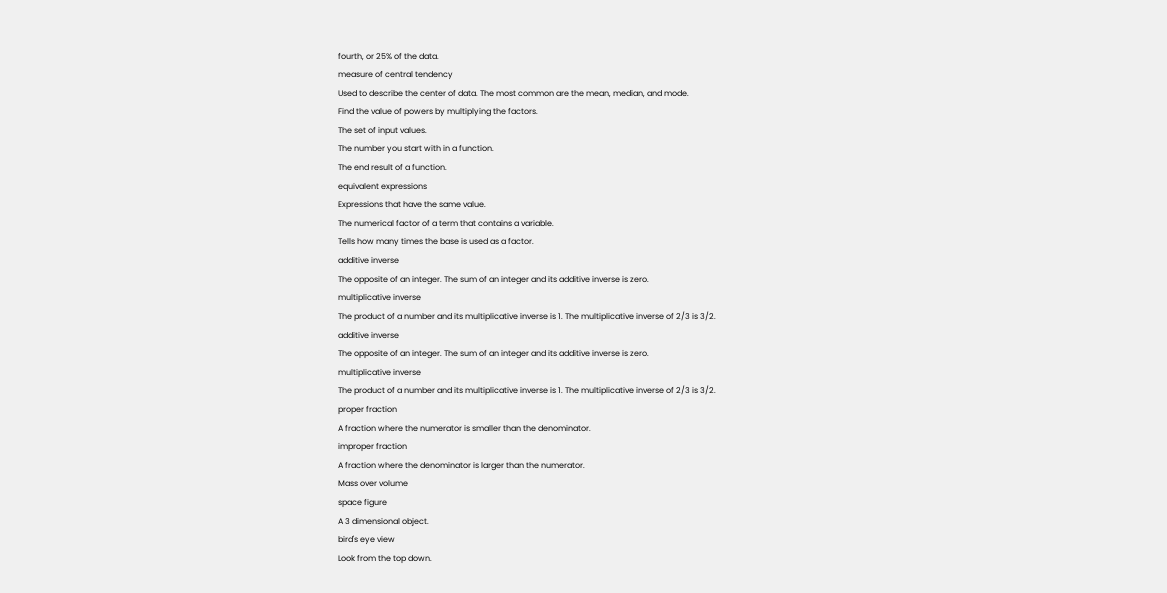fourth, or 25% of the data.
measure of central tendency
Used to describe the center of data. The most common are the mean, median, and mode.
Find the value of powers by multiplying the factors.
The set of input values.
The number you start with in a function.
The end result of a function.
equivalent expressions
Expressions that have the same value.
The numerical factor of a term that contains a variable.
Tells how many times the base is used as a factor.
additive inverse
The opposite of an integer. The sum of an integer and its additive inverse is zero.
multiplicative inverse
The product of a number and its multiplicative inverse is 1. The multiplicative inverse of 2/3 is 3/2.
additive inverse
The opposite of an integer. The sum of an integer and its additive inverse is zero.
multiplicative inverse
The product of a number and its multiplicative inverse is 1. The multiplicative inverse of 2/3 is 3/2.
proper fraction
A fraction where the numerator is smaller than the denominator.
improper fraction
A fraction where the denominator is larger than the numerator.
Mass over volume
space figure
A 3 dimensional object.
bird's eye view
Look from the top down.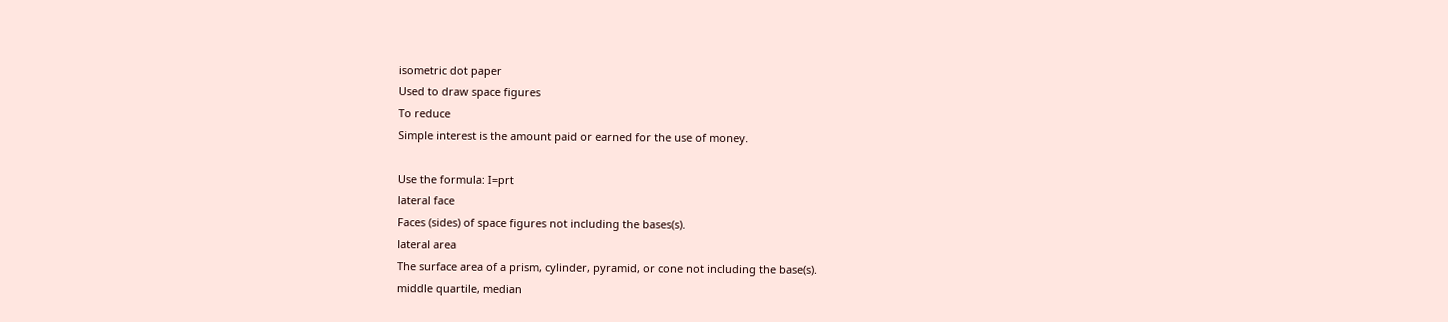isometric dot paper
Used to draw space figures
To reduce
Simple interest is the amount paid or earned for the use of money.

Use the formula: I=prt
lateral face
Faces (sides) of space figures not including the bases(s).
lateral area
The surface area of a prism, cylinder, pyramid, or cone not including the base(s).
middle quartile, median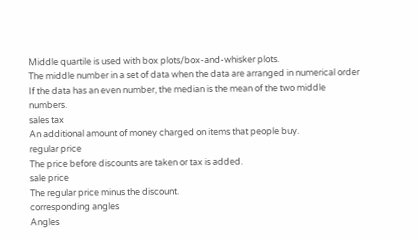Middle quartile is used with box plots/box-and-whisker plots.
The middle number in a set of data when the data are arranged in numerical order If the data has an even number, the median is the mean of the two middle numbers.
sales tax
An additional amount of money charged on items that people buy.
regular price
The price before discounts are taken or tax is added.
sale price
The regular price minus the discount.
corresponding angles
Angles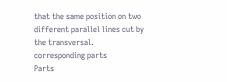that the same position on two different parallel lines cut by the transversal.
corresponding parts
Parts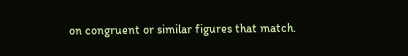on congruent or similar figures that match.